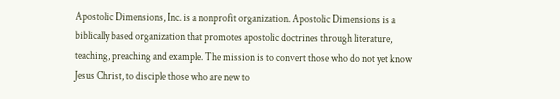Apostolic Dimensions, Inc. is a nonprofit organization. Apostolic Dimensions is a biblically based organization that promotes apostolic doctrines through literature, teaching, preaching and example. The mission is to convert those who do not yet know Jesus Christ, to disciple those who are new to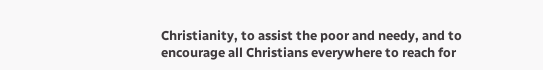Christianity, to assist the poor and needy, and to encourage all Christians everywhere to reach for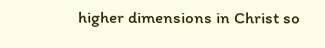higher dimensions in Christ so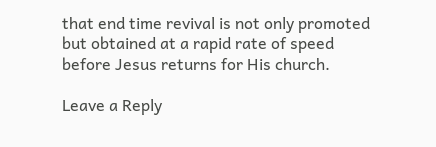that end time revival is not only promoted but obtained at a rapid rate of speed before Jesus returns for His church.

Leave a Reply